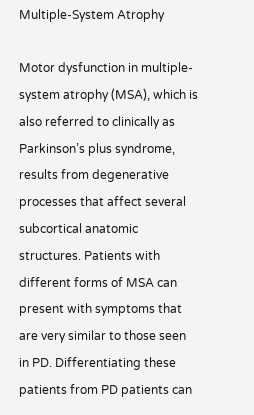Multiple-System Atrophy

Motor dysfunction in multiple-system atrophy (MSA), which is also referred to clinically as Parkinson’s plus syndrome, results from degenerative processes that affect several subcortical anatomic structures. Patients with different forms of MSA can present with symptoms that are very similar to those seen in PD. Differentiating these patients from PD patients can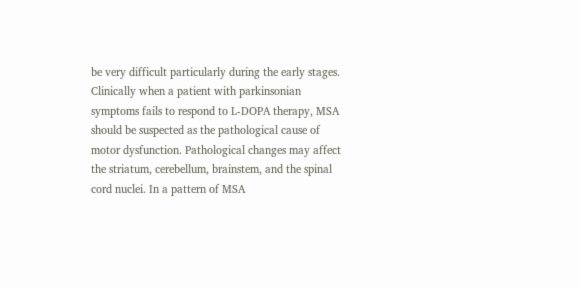be very difficult particularly during the early stages. Clinically when a patient with parkinsonian symptoms fails to respond to L-DOPA therapy, MSA should be suspected as the pathological cause of motor dysfunction. Pathological changes may affect the striatum, cerebellum, brainstem, and the spinal cord nuclei. In a pattern of MSA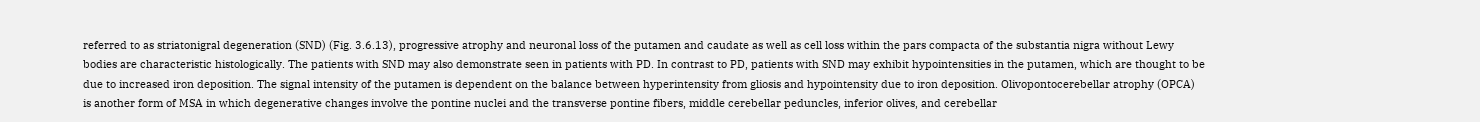referred to as striatonigral degeneration (SND) (Fig. 3.6.13), progressive atrophy and neuronal loss of the putamen and caudate as well as cell loss within the pars compacta of the substantia nigra without Lewy bodies are characteristic histologically. The patients with SND may also demonstrate seen in patients with PD. In contrast to PD, patients with SND may exhibit hypointensities in the putamen, which are thought to be due to increased iron deposition. The signal intensity of the putamen is dependent on the balance between hyperintensity from gliosis and hypointensity due to iron deposition. Olivopontocerebellar atrophy (OPCA) is another form of MSA in which degenerative changes involve the pontine nuclei and the transverse pontine fibers, middle cerebellar peduncles, inferior olives, and cerebellar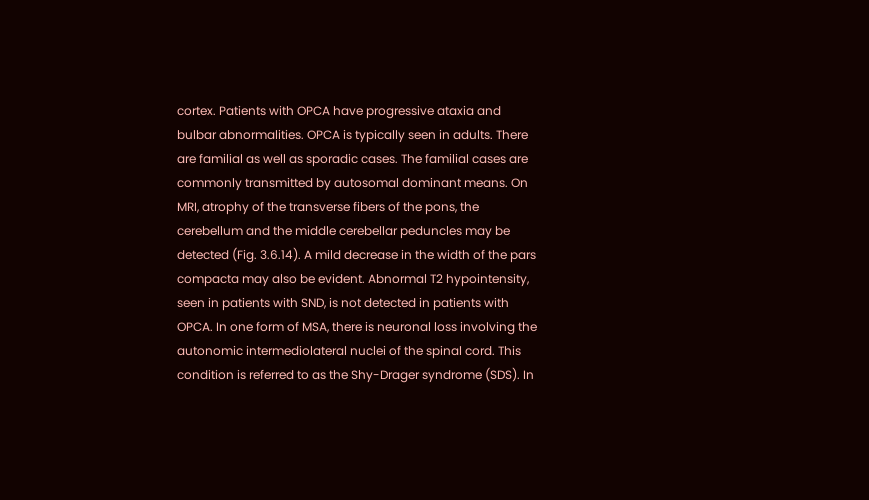cortex. Patients with OPCA have progressive ataxia and bulbar abnormalities. OPCA is typically seen in adults. There are familial as well as sporadic cases. The familial cases are commonly transmitted by autosomal dominant means. On MRI, atrophy of the transverse fibers of the pons, the cerebellum and the middle cerebellar peduncles may be detected (Fig. 3.6.14). A mild decrease in the width of the pars compacta may also be evident. Abnormal T2 hypointensity, seen in patients with SND, is not detected in patients with OPCA. In one form of MSA, there is neuronal loss involving the autonomic intermediolateral nuclei of the spinal cord. This condition is referred to as the Shy-Drager syndrome (SDS). In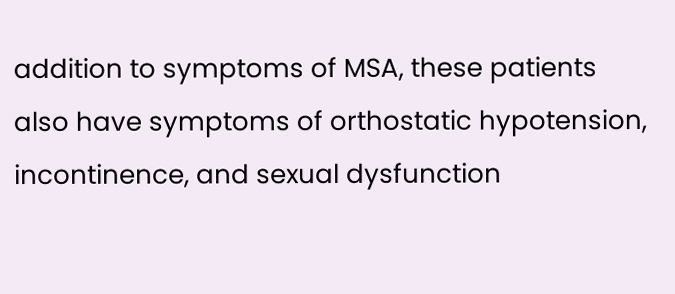addition to symptoms of MSA, these patients also have symptoms of orthostatic hypotension, incontinence, and sexual dysfunction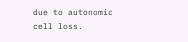due to autonomic cell loss.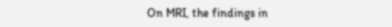On MRI, the findings in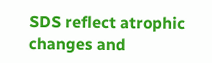SDS reflect atrophic changes and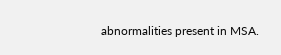abnormalities present in MSA.